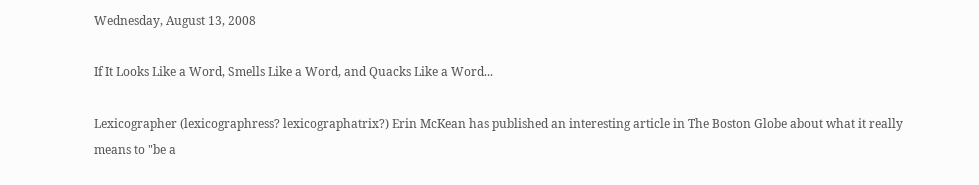Wednesday, August 13, 2008

If It Looks Like a Word, Smells Like a Word, and Quacks Like a Word...

Lexicographer (lexicographress? lexicographatrix?) Erin McKean has published an interesting article in The Boston Globe about what it really means to "be a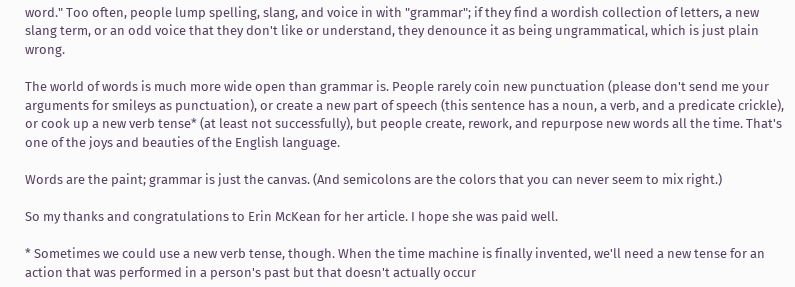word." Too often, people lump spelling, slang, and voice in with "grammar"; if they find a wordish collection of letters, a new slang term, or an odd voice that they don't like or understand, they denounce it as being ungrammatical, which is just plain wrong.

The world of words is much more wide open than grammar is. People rarely coin new punctuation (please don't send me your arguments for smileys as punctuation), or create a new part of speech (this sentence has a noun, a verb, and a predicate crickle), or cook up a new verb tense* (at least not successfully), but people create, rework, and repurpose new words all the time. That's one of the joys and beauties of the English language.

Words are the paint; grammar is just the canvas. (And semicolons are the colors that you can never seem to mix right.)

So my thanks and congratulations to Erin McKean for her article. I hope she was paid well.

* Sometimes we could use a new verb tense, though. When the time machine is finally invented, we'll need a new tense for an action that was performed in a person's past but that doesn't actually occur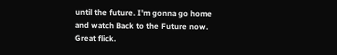until the future. I'm gonna go home and watch Back to the Future now. Great flick.